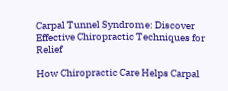Carpal Tunnel Syndrome: Discover Effective Chiropractic Techniques for Relief

How Chiropractic Care Helps Carpal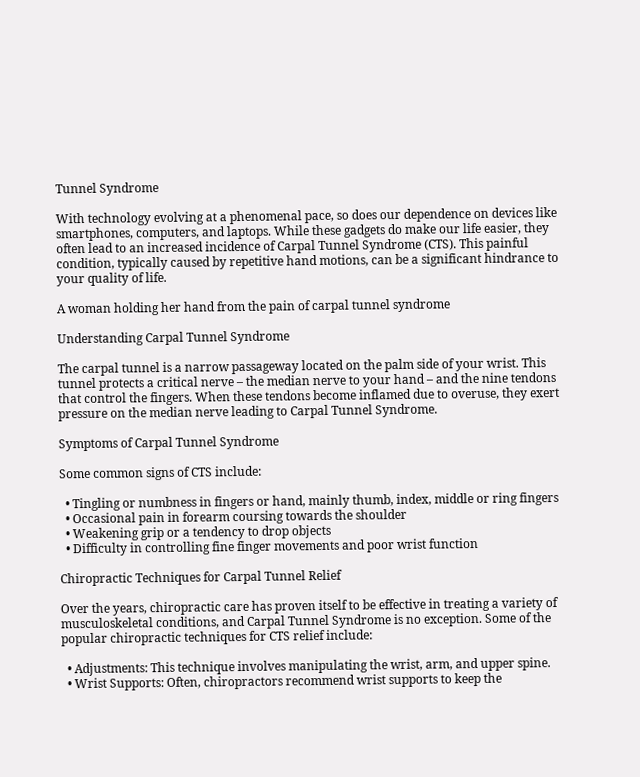Tunnel Syndrome

With technology evolving at a phenomenal pace, so does our dependence on devices like smartphones, computers, and laptops. While these gadgets do make our life easier, they often lead to an increased incidence of Carpal Tunnel Syndrome (CTS). This painful condition, typically caused by repetitive hand motions, can be a significant hindrance to your quality of life.

A woman holding her hand from the pain of carpal tunnel syndrome

Understanding Carpal Tunnel Syndrome

The carpal tunnel is a narrow passageway located on the palm side of your wrist. This tunnel protects a critical nerve – the median nerve to your hand – and the nine tendons that control the fingers. When these tendons become inflamed due to overuse, they exert pressure on the median nerve leading to Carpal Tunnel Syndrome.

Symptoms of Carpal Tunnel Syndrome

Some common signs of CTS include:

  • Tingling or numbness in fingers or hand, mainly thumb, index, middle or ring fingers
  • Occasional pain in forearm coursing towards the shoulder
  • Weakening grip or a tendency to drop objects
  • Difficulty in controlling fine finger movements and poor wrist function

Chiropractic Techniques for Carpal Tunnel Relief

Over the years, chiropractic care has proven itself to be effective in treating a variety of musculoskeletal conditions, and Carpal Tunnel Syndrome is no exception. Some of the popular chiropractic techniques for CTS relief include:

  • Adjustments: This technique involves manipulating the wrist, arm, and upper spine.
  • Wrist Supports: Often, chiropractors recommend wrist supports to keep the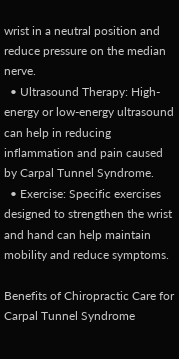wrist in a neutral position and reduce pressure on the median nerve.
  • Ultrasound Therapy: High-energy or low-energy ultrasound can help in reducing inflammation and pain caused by Carpal Tunnel Syndrome.
  • Exercise: Specific exercises designed to strengthen the wrist and hand can help maintain mobility and reduce symptoms.

Benefits of Chiropractic Care for Carpal Tunnel Syndrome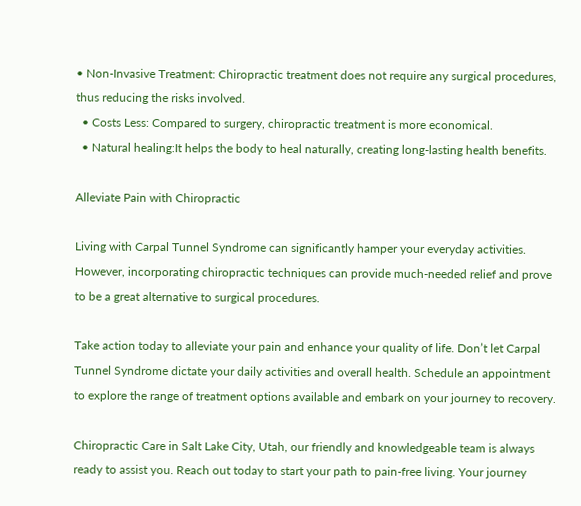• Non-Invasive Treatment: Chiropractic treatment does not require any surgical procedures, thus reducing the risks involved.
  • Costs Less: Compared to surgery, chiropractic treatment is more economical.
  • Natural healing:It helps the body to heal naturally, creating long-lasting health benefits.

Alleviate Pain with Chiropractic

Living with Carpal Tunnel Syndrome can significantly hamper your everyday activities. However, incorporating chiropractic techniques can provide much-needed relief and prove to be a great alternative to surgical procedures.

Take action today to alleviate your pain and enhance your quality of life. Don’t let Carpal Tunnel Syndrome dictate your daily activities and overall health. Schedule an appointment to explore the range of treatment options available and embark on your journey to recovery.

Chiropractic Care in Salt Lake City, Utah, our friendly and knowledgeable team is always ready to assist you. Reach out today to start your path to pain-free living. Your journey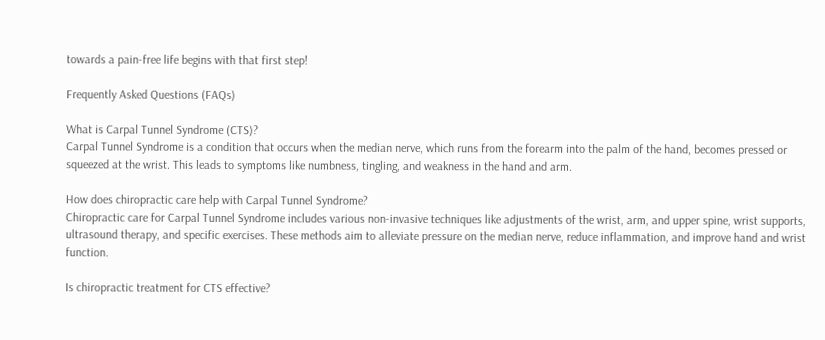towards a pain-free life begins with that first step!

Frequently Asked Questions (FAQs)

What is Carpal Tunnel Syndrome (CTS)?
Carpal Tunnel Syndrome is a condition that occurs when the median nerve, which runs from the forearm into the palm of the hand, becomes pressed or squeezed at the wrist. This leads to symptoms like numbness, tingling, and weakness in the hand and arm.

How does chiropractic care help with Carpal Tunnel Syndrome?
Chiropractic care for Carpal Tunnel Syndrome includes various non-invasive techniques like adjustments of the wrist, arm, and upper spine, wrist supports, ultrasound therapy, and specific exercises. These methods aim to alleviate pressure on the median nerve, reduce inflammation, and improve hand and wrist function.

Is chiropractic treatment for CTS effective?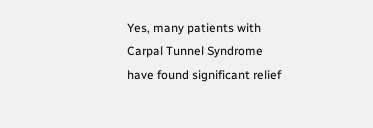Yes, many patients with Carpal Tunnel Syndrome have found significant relief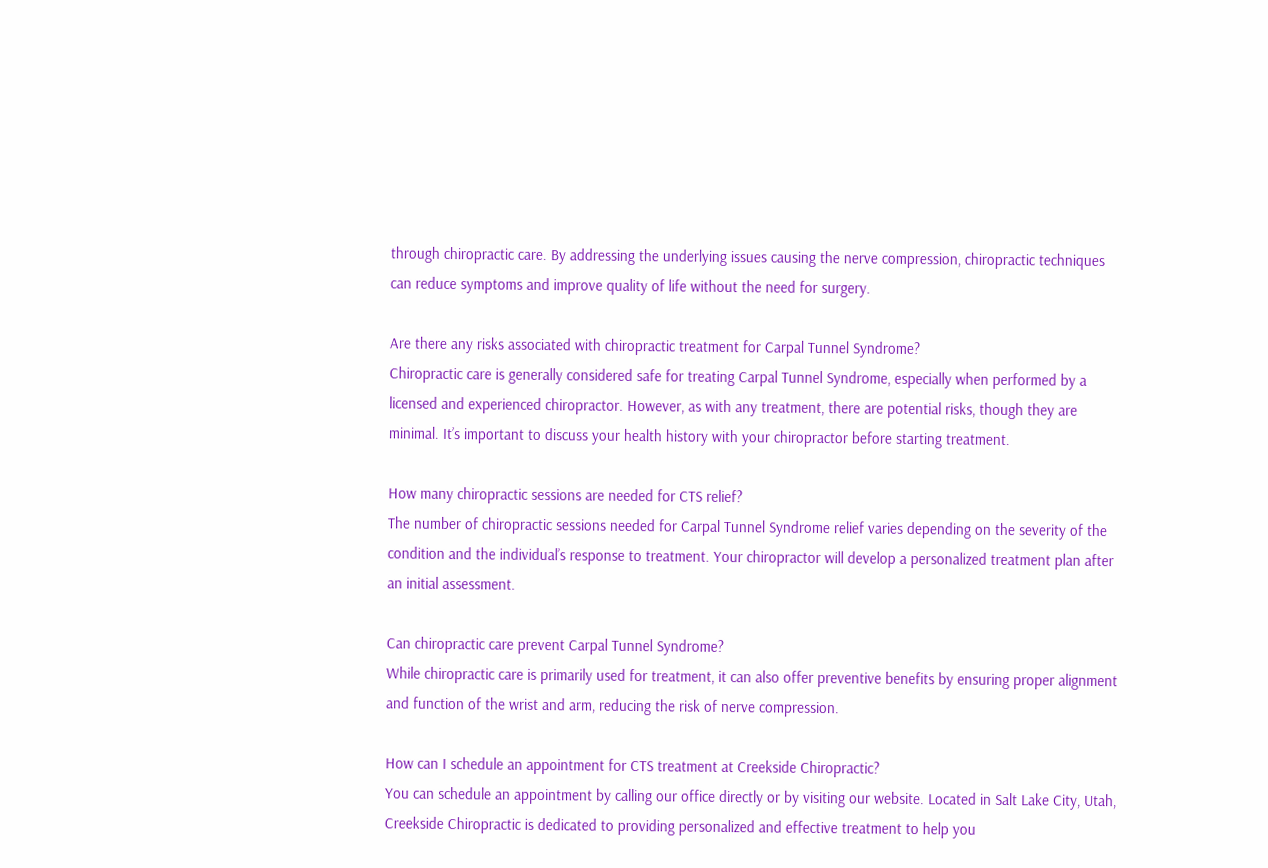through chiropractic care. By addressing the underlying issues causing the nerve compression, chiropractic techniques can reduce symptoms and improve quality of life without the need for surgery.

Are there any risks associated with chiropractic treatment for Carpal Tunnel Syndrome?
Chiropractic care is generally considered safe for treating Carpal Tunnel Syndrome, especially when performed by a licensed and experienced chiropractor. However, as with any treatment, there are potential risks, though they are minimal. It’s important to discuss your health history with your chiropractor before starting treatment.

How many chiropractic sessions are needed for CTS relief?
The number of chiropractic sessions needed for Carpal Tunnel Syndrome relief varies depending on the severity of the condition and the individual’s response to treatment. Your chiropractor will develop a personalized treatment plan after an initial assessment.

Can chiropractic care prevent Carpal Tunnel Syndrome?
While chiropractic care is primarily used for treatment, it can also offer preventive benefits by ensuring proper alignment and function of the wrist and arm, reducing the risk of nerve compression.

How can I schedule an appointment for CTS treatment at Creekside Chiropractic?
You can schedule an appointment by calling our office directly or by visiting our website. Located in Salt Lake City, Utah, Creekside Chiropractic is dedicated to providing personalized and effective treatment to help you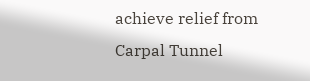achieve relief from Carpal Tunnel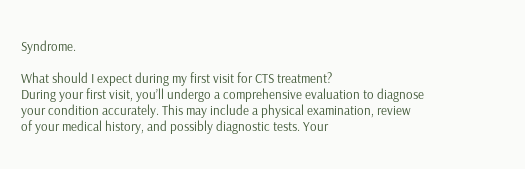Syndrome.

What should I expect during my first visit for CTS treatment?
During your first visit, you’ll undergo a comprehensive evaluation to diagnose your condition accurately. This may include a physical examination, review of your medical history, and possibly diagnostic tests. Your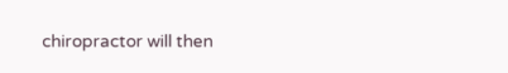chiropractor will then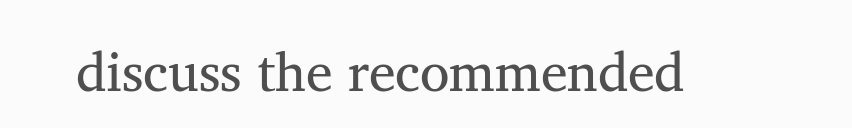discuss the recommended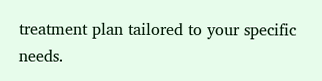treatment plan tailored to your specific needs.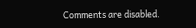Comments are disabled.